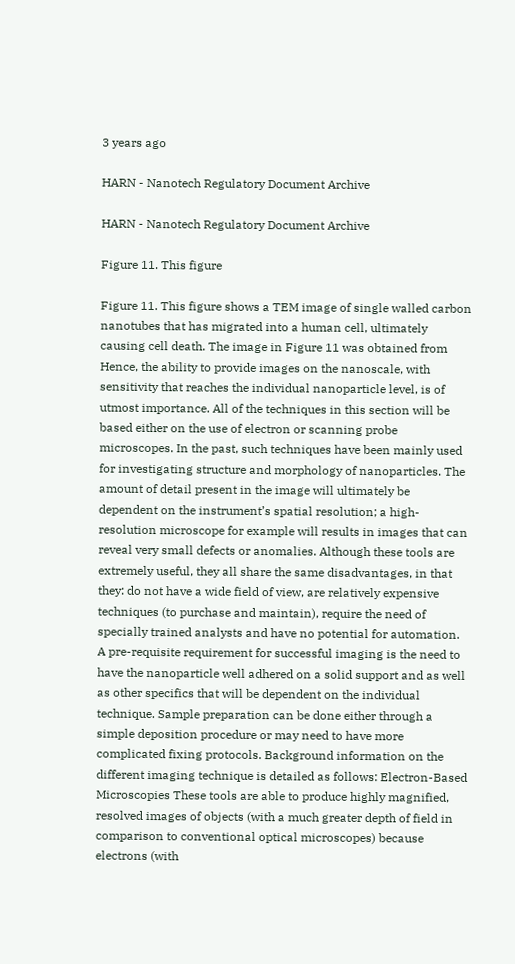3 years ago

HARN - Nanotech Regulatory Document Archive

HARN - Nanotech Regulatory Document Archive

Figure 11. This figure

Figure 11. This figure shows a TEM image of single walled carbon nanotubes that has migrated into a human cell, ultimately causing cell death. The image in Figure 11 was obtained from Hence, the ability to provide images on the nanoscale, with sensitivity that reaches the individual nanoparticle level, is of utmost importance. All of the techniques in this section will be based either on the use of electron or scanning probe microscopes. In the past, such techniques have been mainly used for investigating structure and morphology of nanoparticles. The amount of detail present in the image will ultimately be dependent on the instrument’s spatial resolution; a high-resolution microscope for example will results in images that can reveal very small defects or anomalies. Although these tools are extremely useful, they all share the same disadvantages, in that they: do not have a wide field of view, are relatively expensive techniques (to purchase and maintain), require the need of specially trained analysts and have no potential for automation. A pre-requisite requirement for successful imaging is the need to have the nanoparticle well adhered on a solid support and as well as other specifics that will be dependent on the individual technique. Sample preparation can be done either through a simple deposition procedure or may need to have more complicated fixing protocols. Background information on the different imaging technique is detailed as follows: Electron-Based Microscopies These tools are able to produce highly magnified, resolved images of objects (with a much greater depth of field in comparison to conventional optical microscopes) because electrons (with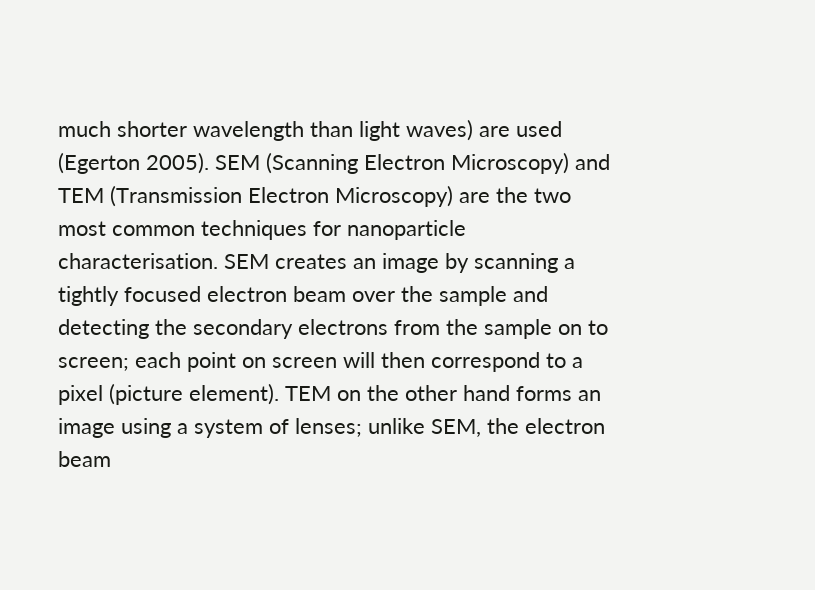much shorter wavelength than light waves) are used (Egerton 2005). SEM (Scanning Electron Microscopy) and TEM (Transmission Electron Microscopy) are the two most common techniques for nanoparticle characterisation. SEM creates an image by scanning a tightly focused electron beam over the sample and detecting the secondary electrons from the sample on to screen; each point on screen will then correspond to a pixel (picture element). TEM on the other hand forms an image using a system of lenses; unlike SEM, the electron beam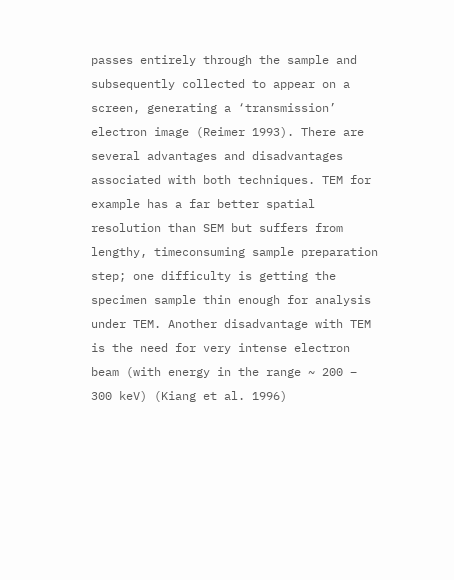passes entirely through the sample and subsequently collected to appear on a screen, generating a ‘transmission’ electron image (Reimer 1993). There are several advantages and disadvantages associated with both techniques. TEM for example has a far better spatial resolution than SEM but suffers from lengthy, timeconsuming sample preparation step; one difficulty is getting the specimen sample thin enough for analysis under TEM. Another disadvantage with TEM is the need for very intense electron beam (with energy in the range ~ 200 – 300 keV) (Kiang et al. 1996)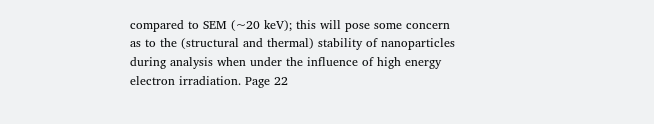compared to SEM (~20 keV); this will pose some concern as to the (structural and thermal) stability of nanoparticles during analysis when under the influence of high energy electron irradiation. Page 22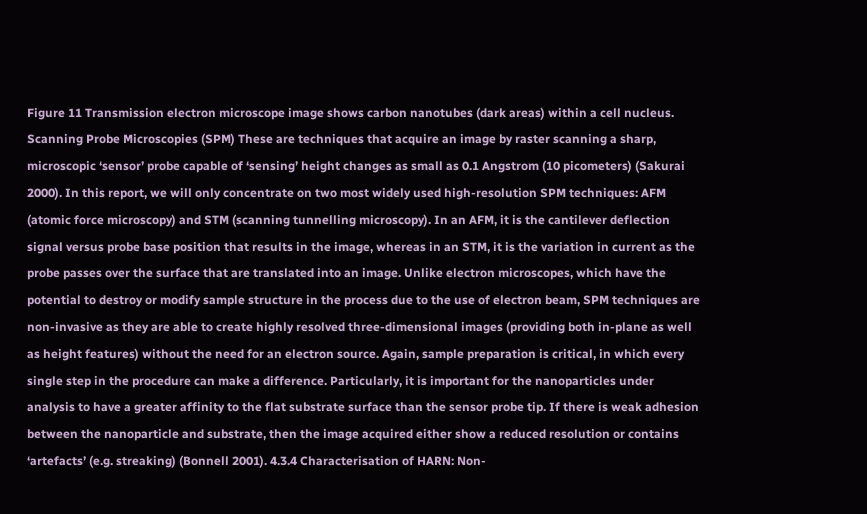Figure 11 Transmission electron microscope image shows carbon nanotubes (dark areas) within a cell nucleus. Scanning Probe Microscopies (SPM) These are techniques that acquire an image by raster scanning a sharp, microscopic ‘sensor’ probe capable of ‘sensing’ height changes as small as 0.1 Angstrom (10 picometers) (Sakurai 2000). In this report, we will only concentrate on two most widely used high-resolution SPM techniques: AFM (atomic force microscopy) and STM (scanning tunnelling microscopy). In an AFM, it is the cantilever deflection signal versus probe base position that results in the image, whereas in an STM, it is the variation in current as the probe passes over the surface that are translated into an image. Unlike electron microscopes, which have the potential to destroy or modify sample structure in the process due to the use of electron beam, SPM techniques are non-invasive as they are able to create highly resolved three-dimensional images (providing both in-plane as well as height features) without the need for an electron source. Again, sample preparation is critical, in which every single step in the procedure can make a difference. Particularly, it is important for the nanoparticles under analysis to have a greater affinity to the flat substrate surface than the sensor probe tip. If there is weak adhesion between the nanoparticle and substrate, then the image acquired either show a reduced resolution or contains ‘artefacts’ (e.g. streaking) (Bonnell 2001). 4.3.4 Characterisation of HARN: Non-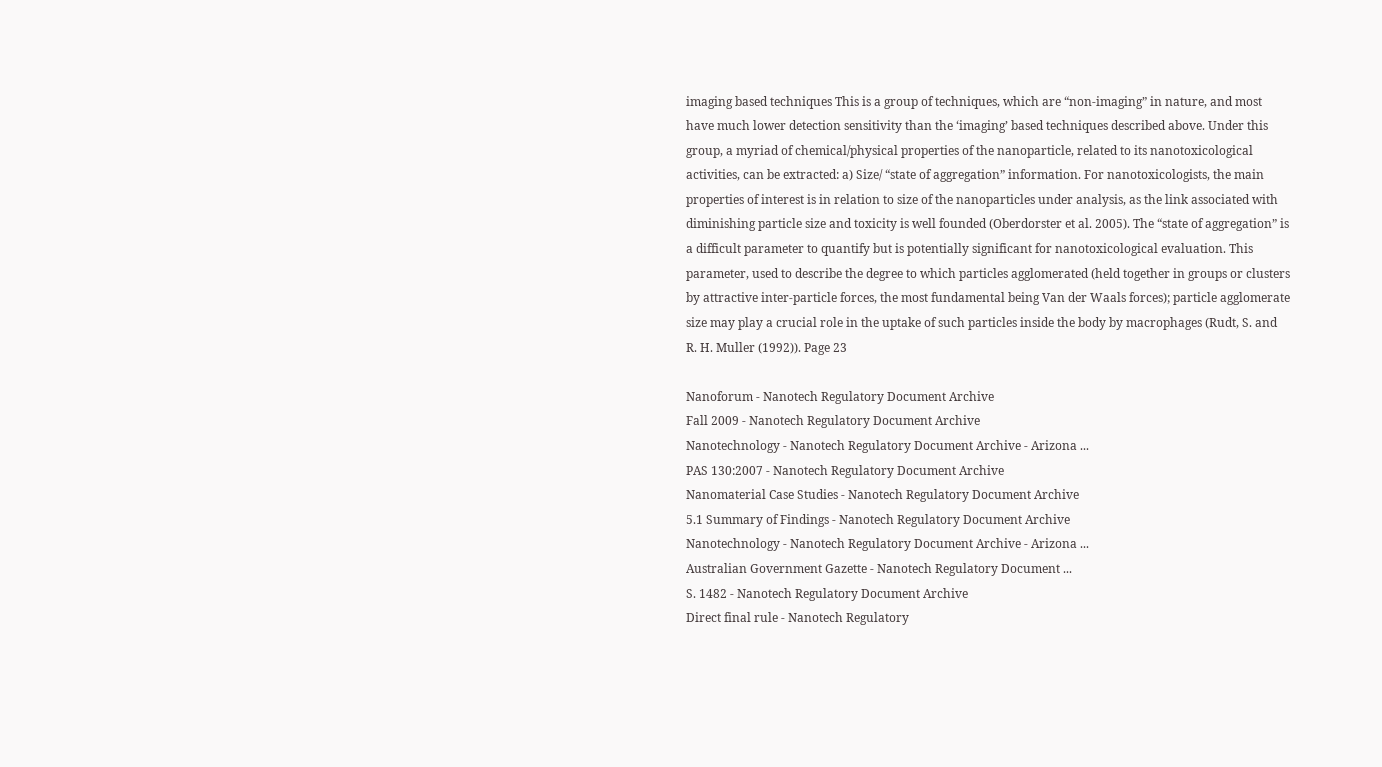imaging based techniques This is a group of techniques, which are “non-imaging” in nature, and most have much lower detection sensitivity than the ‘imaging’ based techniques described above. Under this group, a myriad of chemical/physical properties of the nanoparticle, related to its nanotoxicological activities, can be extracted: a) Size/ “state of aggregation” information. For nanotoxicologists, the main properties of interest is in relation to size of the nanoparticles under analysis, as the link associated with diminishing particle size and toxicity is well founded (Oberdorster et al. 2005). The “state of aggregation” is a difficult parameter to quantify but is potentially significant for nanotoxicological evaluation. This parameter, used to describe the degree to which particles agglomerated (held together in groups or clusters by attractive inter-particle forces, the most fundamental being Van der Waals forces); particle agglomerate size may play a crucial role in the uptake of such particles inside the body by macrophages (Rudt, S. and R. H. Muller (1992)). Page 23

Nanoforum - Nanotech Regulatory Document Archive
Fall 2009 - Nanotech Regulatory Document Archive
Nanotechnology - Nanotech Regulatory Document Archive - Arizona ...
PAS 130:2007 - Nanotech Regulatory Document Archive
Nanomaterial Case Studies - Nanotech Regulatory Document Archive
5.1 Summary of Findings - Nanotech Regulatory Document Archive
Nanotechnology - Nanotech Regulatory Document Archive - Arizona ...
Australian Government Gazette - Nanotech Regulatory Document ...
S. 1482 - Nanotech Regulatory Document Archive
Direct final rule - Nanotech Regulatory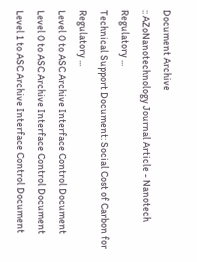Document Archive
:: AZoNanotechnology Journal Article - Nanotech Regulatory ...
Technical Support Document: Social Cost of Carbon for Regulatory ...
Level 0 to ASC Archive Interface Control Document
Level 0 to ASC Archive Interface Control Document
Level 1 to ASC Archive Interface Control Document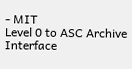- MIT
Level 0 to ASC Archive Interface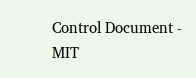Control Document - MIT